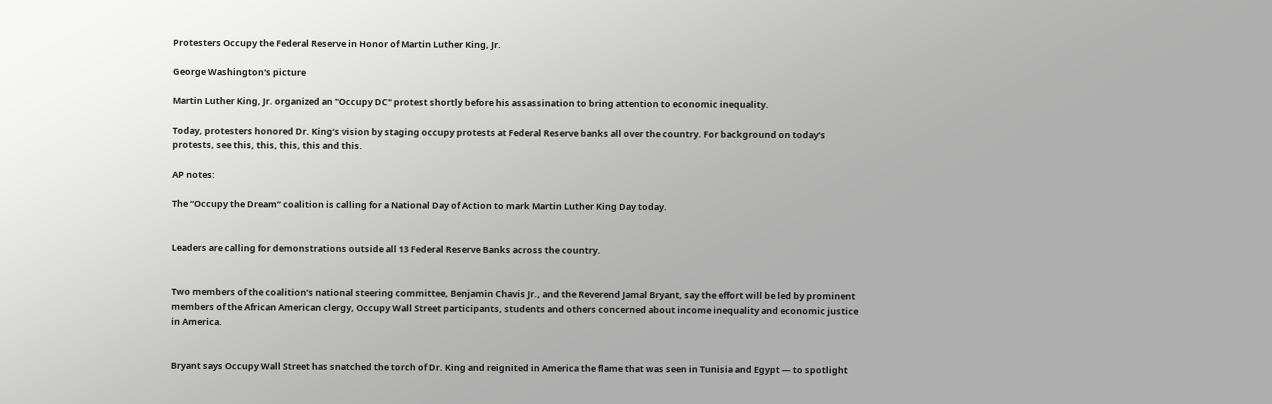Protesters Occupy the Federal Reserve in Honor of Martin Luther King, Jr.

George Washington's picture

Martin Luther King, Jr. organized an "Occupy DC" protest shortly before his assassination to bring attention to economic inequality.

Today, protesters honored Dr. King’s vision by staging occupy protests at Federal Reserve banks all over the country. For background on today’s protests, see this, this, this, this and this.

AP notes:

The “Occupy the Dream” coalition is calling for a National Day of Action to mark Martin Luther King Day today.


Leaders are calling for demonstrations outside all 13 Federal Reserve Banks across the country.


Two members of the coalition’s national steering committee, Benjamin Chavis Jr., and the Reverend Jamal Bryant, say the effort will be led by prominent members of the African American clergy, Occupy Wall Street participants, students and others concerned about income inequality and economic justice in America.


Bryant says Occupy Wall Street has snatched the torch of Dr. King and reignited in America the flame that was seen in Tunisia and Egypt — to spotlight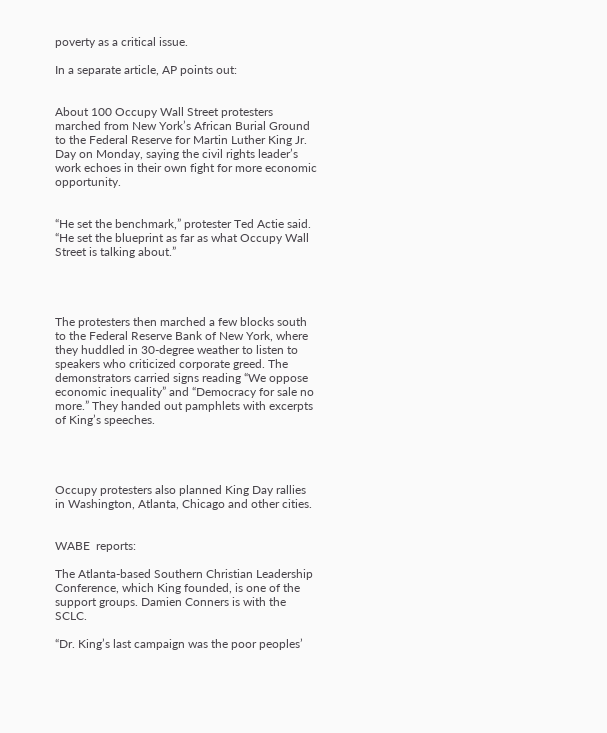poverty as a critical issue.

In a separate article, AP points out:


About 100 Occupy Wall Street protesters marched from New York’s African Burial Ground to the Federal Reserve for Martin Luther King Jr. Day on Monday, saying the civil rights leader’s work echoes in their own fight for more economic opportunity.


“He set the benchmark,” protester Ted Actie said. “He set the blueprint as far as what Occupy Wall Street is talking about.”




The protesters then marched a few blocks south to the Federal Reserve Bank of New York, where they huddled in 30-degree weather to listen to speakers who criticized corporate greed. The demonstrators carried signs reading “We oppose economic inequality” and “Democracy for sale no more.” They handed out pamphlets with excerpts of King’s speeches.




Occupy protesters also planned King Day rallies in Washington, Atlanta, Chicago and other cities.


WABE  reports:

The Atlanta-based Southern Christian Leadership Conference, which King founded, is one of the support groups. Damien Conners is with the SCLC.

“Dr. King’s last campaign was the poor peoples’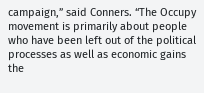campaign,” said Conners. “The Occupy movement is primarily about people who have been left out of the political processes as well as economic gains the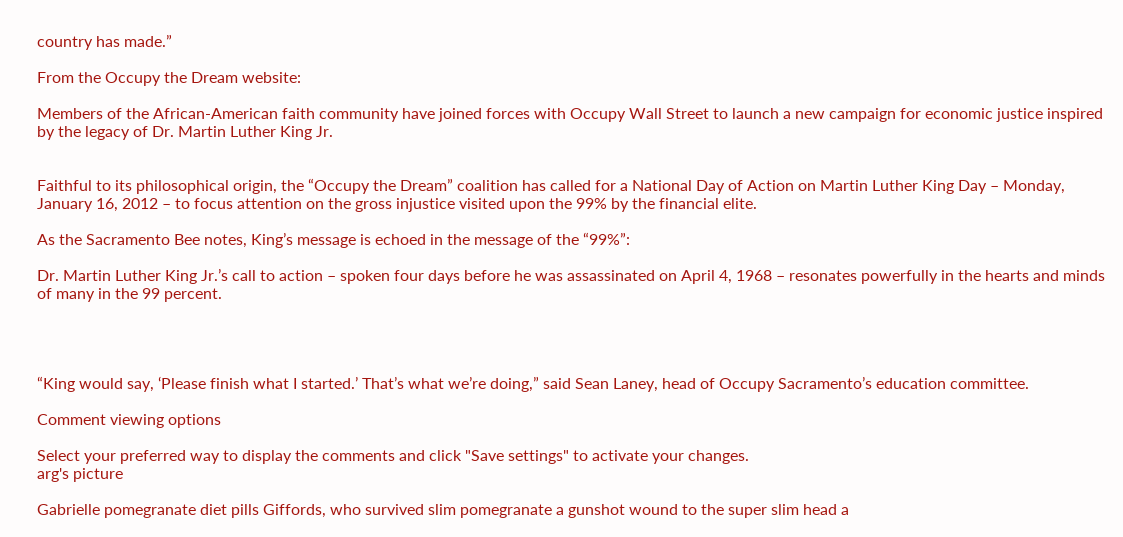country has made.”

From the Occupy the Dream website:

Members of the African-American faith community have joined forces with Occupy Wall Street to launch a new campaign for economic justice inspired by the legacy of Dr. Martin Luther King Jr.


Faithful to its philosophical origin, the “Occupy the Dream” coalition has called for a National Day of Action on Martin Luther King Day – Monday, January 16, 2012 – to focus attention on the gross injustice visited upon the 99% by the financial elite.

As the Sacramento Bee notes, King’s message is echoed in the message of the “99%”:

Dr. Martin Luther King Jr.’s call to action – spoken four days before he was assassinated on April 4, 1968 – resonates powerfully in the hearts and minds of many in the 99 percent.




“King would say, ‘Please finish what I started.’ That’s what we’re doing,” said Sean Laney, head of Occupy Sacramento’s education committee.

Comment viewing options

Select your preferred way to display the comments and click "Save settings" to activate your changes.
arg's picture

Gabrielle pomegranate diet pills Giffords, who survived slim pomegranate a gunshot wound to the super slim head a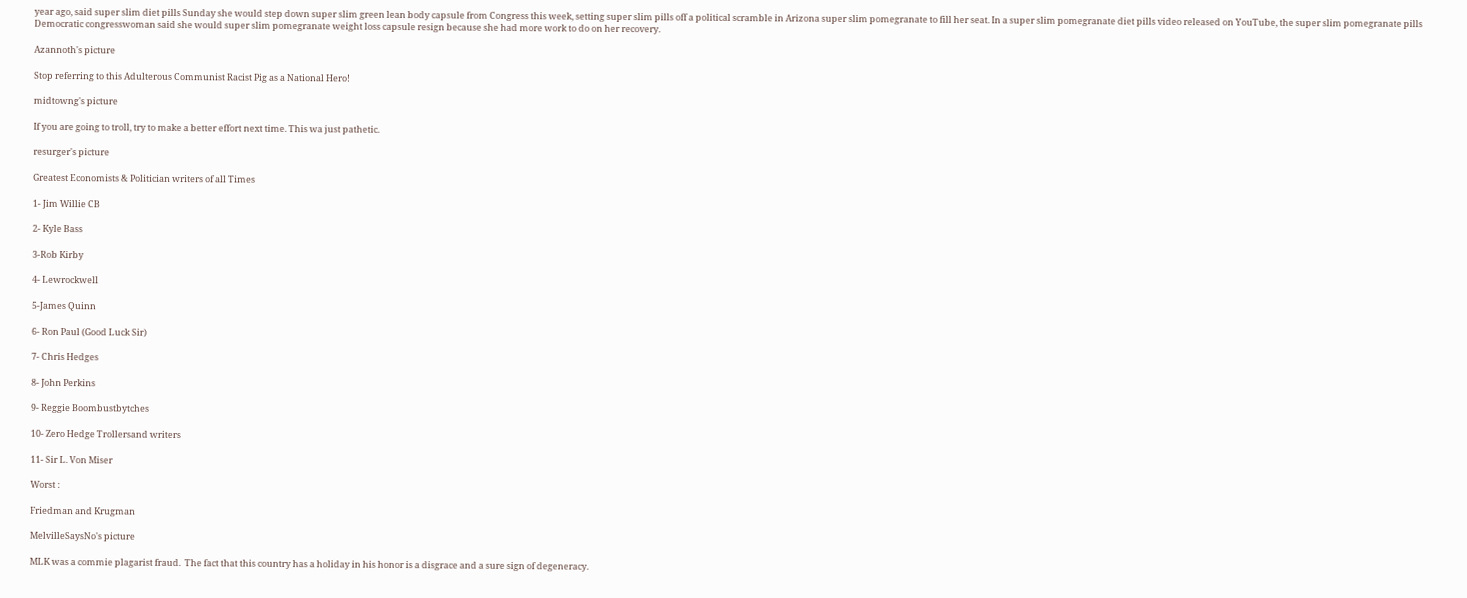year ago, said super slim diet pills Sunday she would step down super slim green lean body capsule from Congress this week, setting super slim pills off a political scramble in Arizona super slim pomegranate to fill her seat. In a super slim pomegranate diet pills video released on YouTube, the super slim pomegranate pills Democratic congresswoman said she would super slim pomegranate weight loss capsule resign because she had more work to do on her recovery.

Azannoth's picture

Stop referring to this Adulterous Communist Racist Pig as a National Hero!

midtowng's picture

If you are going to troll, try to make a better effort next time. This wa just pathetic.

resurger's picture

Greatest Economists & Politician writers of all Times

1- Jim Willie CB

2- Kyle Bass

3-Rob Kirby

4- Lewrockwell

5-James Quinn

6- Ron Paul (Good Luck Sir)

7- Chris Hedges

8- John Perkins

9- Reggie Boombustbytches

10- Zero Hedge Trollersand writers

11- Sir L. Von Miser

Worst :

Friedman and Krugman

MelvilleSaysNo's picture

MLK was a commie plagarist fraud.  The fact that this country has a holiday in his honor is a disgrace and a sure sign of degeneracy.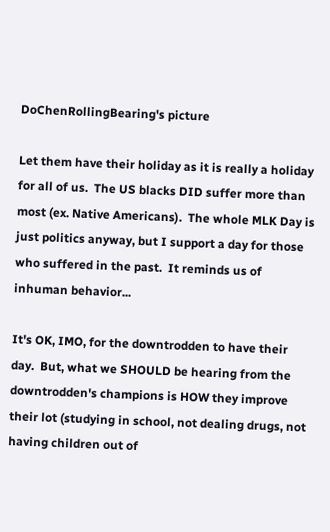DoChenRollingBearing's picture

Let them have their holiday as it is really a holiday for all of us.  The US blacks DID suffer more than most (ex. Native Americans).  The whole MLK Day is just politics anyway, but I support a day for those who suffered in the past.  It reminds us of inhuman behavior...

It's OK, IMO, for the downtrodden to have their day.  But, what we SHOULD be hearing from the downtrodden's champions is HOW they improve their lot (studying in school, not dealing drugs, not having children out of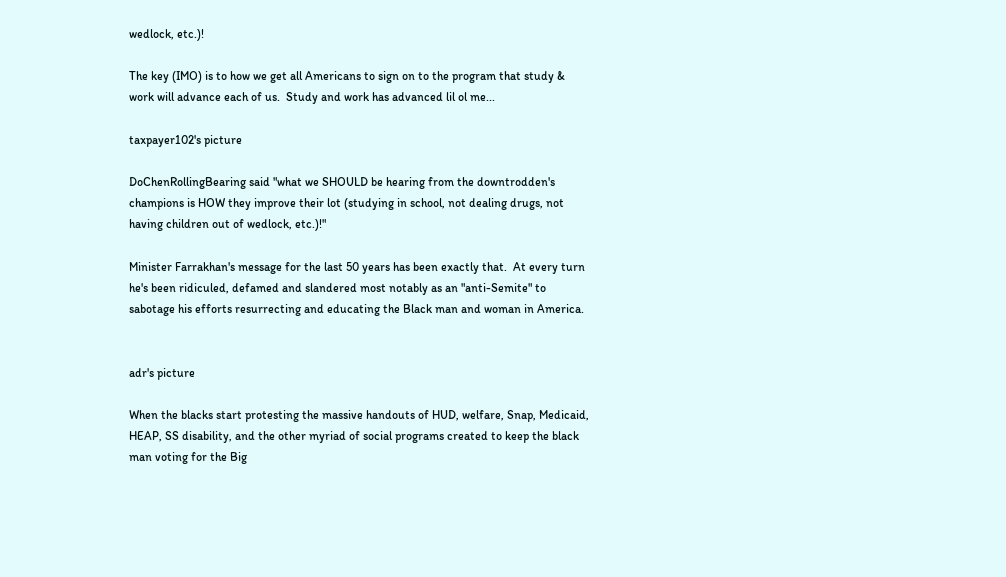wedlock, etc.)!

The key (IMO) is to how we get all Americans to sign on to the program that study & work will advance each of us.  Study and work has advanced lil ol me...

taxpayer102's picture

DoChenRollingBearing said "what we SHOULD be hearing from the downtrodden's champions is HOW they improve their lot (studying in school, not dealing drugs, not having children out of wedlock, etc.)!"

Minister Farrakhan's message for the last 50 years has been exactly that.  At every turn he's been ridiculed, defamed and slandered most notably as an "anti-Semite" to sabotage his efforts resurrecting and educating the Black man and woman in America.


adr's picture

When the blacks start protesting the massive handouts of HUD, welfare, Snap, Medicaid, HEAP, SS disability, and the other myriad of social programs created to keep the black man voting for the Big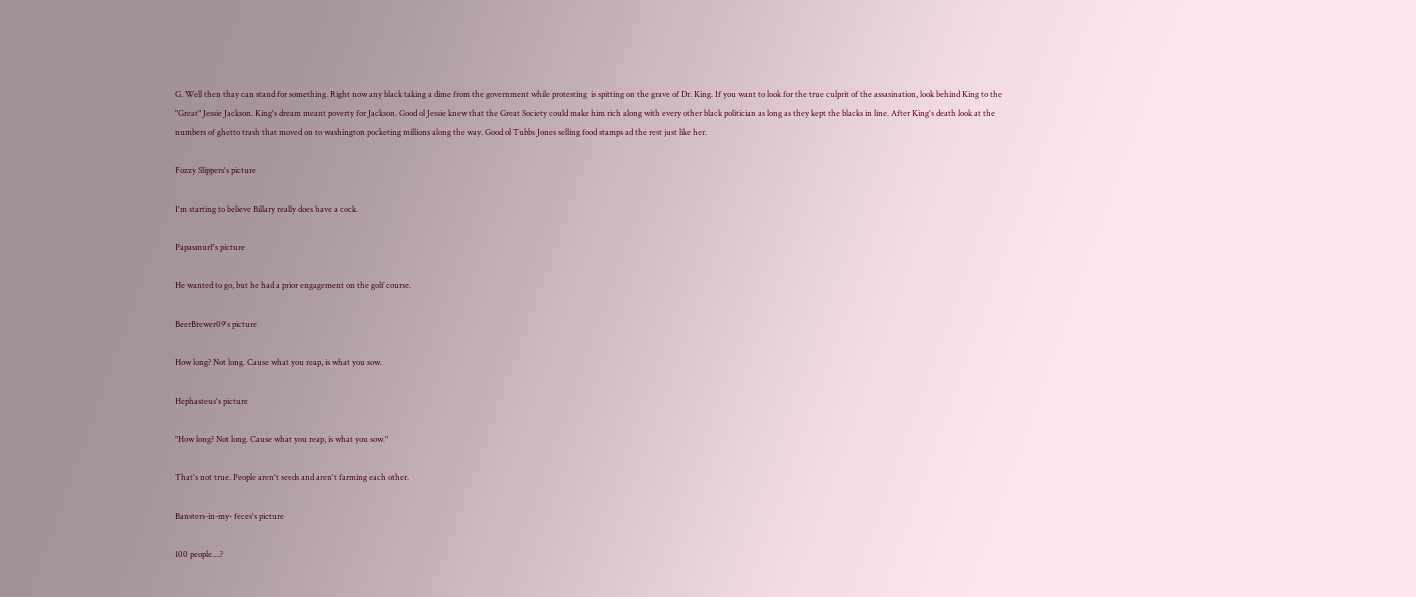G. Well then thay can stand for something. Right now any black taking a dime from the government while protesting  is spitting on the grave of Dr. King. If you want to look for the true culprit of the assasination, look behind King to the "Great" Jessie Jackson. King's dream meant poverty for Jackson. Good ol Jessie knew that the Great Society could make him rich along with every other black politician as long as they kept the blacks in line. After King's death look at the numbers of ghetto trash that moved on to washington pocketing millions along the way. Good ol Tubbs Jones selling food stamps ad the rest just like her.

Fozzy Slippers's picture

I'm starting to believe Billary really does have a cock.

Papasmurf's picture

He wanted to go, but he had a prior engagement on the golf course.

BeerBrewer09's picture

How long? Not long. Cause what you reap, is what you sow.

Hephasteus's picture

"How long? Not long. Cause what you reap, is what you sow."

That's not true. People aren't seeds and aren't farming each other.

Bansters-in-my- feces's picture

100 people....?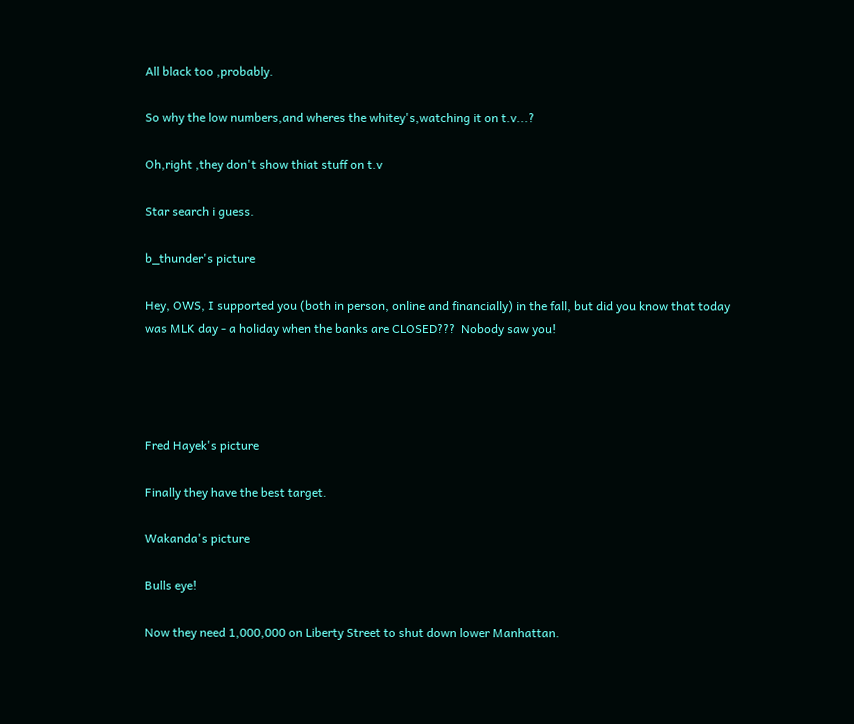All black too ,probably.

So why the low numbers,and wheres the whitey's,watching it on t.v...?

Oh,right ,they don't show thiat stuff on t.v

Star search i guess.

b_thunder's picture

Hey, OWS, I supported you (both in person, online and financially) in the fall, but did you know that today was MLK day - a holiday when the banks are CLOSED???  Nobody saw you!




Fred Hayek's picture

Finally they have the best target.

Wakanda's picture

Bulls eye!

Now they need 1,000,000 on Liberty Street to shut down lower Manhattan.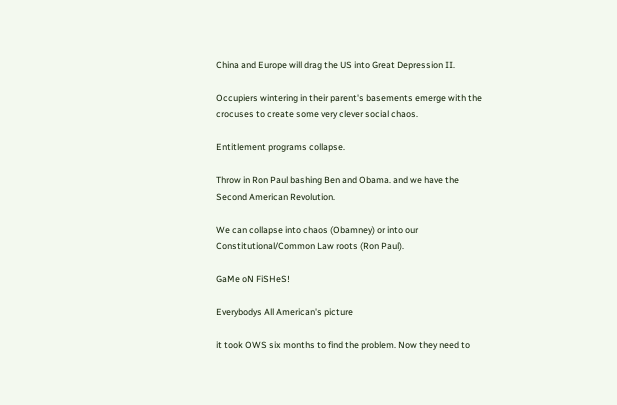China and Europe will drag the US into Great Depression II.

Occupiers wintering in their parent's basements emerge with the crocuses to create some very clever social chaos.

Entitlement programs collapse.

Throw in Ron Paul bashing Ben and Obama. and we have the Second American Revolution.

We can collapse into chaos (Obamney) or into our Constitutional/Common Law roots (Ron Paul).

GaMe oN FiSHeS!

Everybodys All American's picture

it took OWS six months to find the problem. Now they need to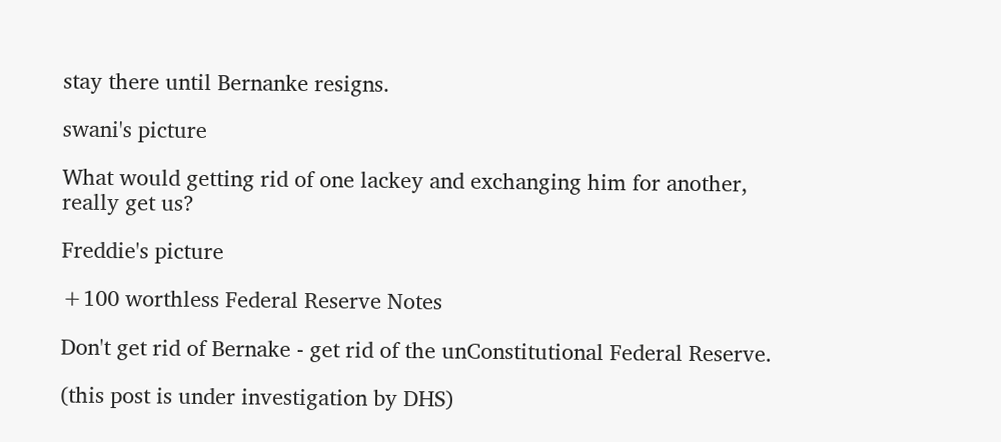stay there until Bernanke resigns.

swani's picture

What would getting rid of one lackey and exchanging him for another, really get us?

Freddie's picture

+100 worthless Federal Reserve Notes

Don't get rid of Bernake - get rid of the unConstitutional Federal Reserve.

(this post is under investigation by DHS)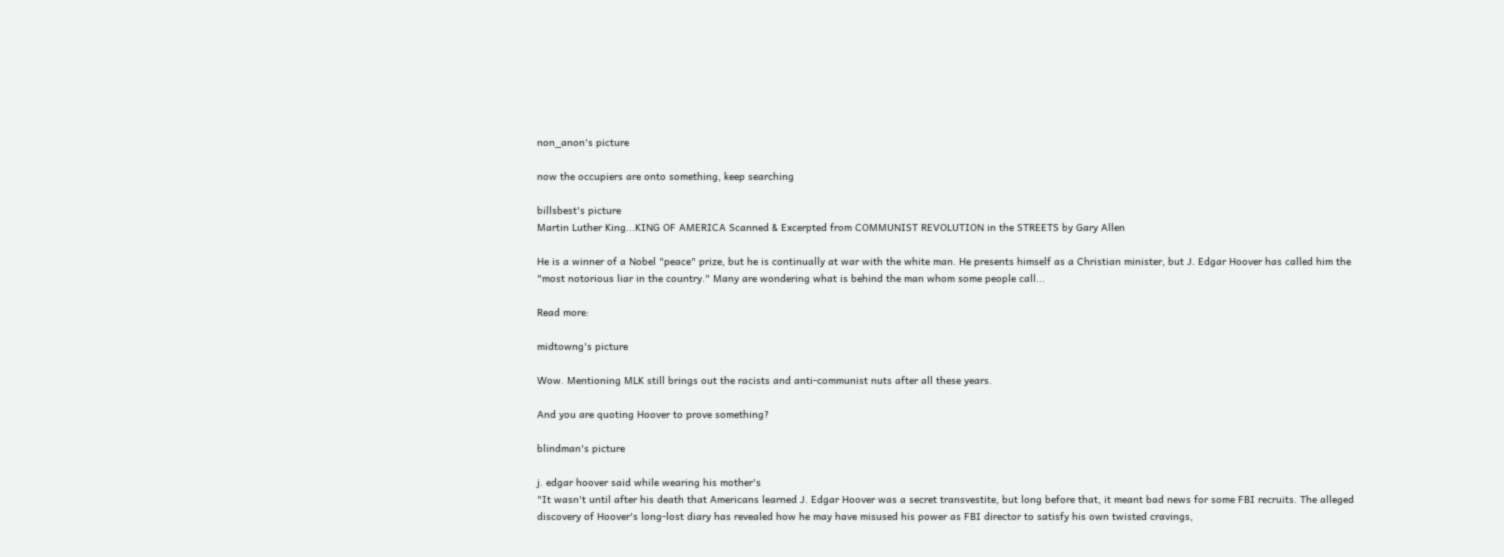non_anon's picture

now the occupiers are onto something, keep searching

billsbest's picture
Martin Luther King...KING OF AMERICA Scanned & Excerpted from COMMUNIST REVOLUTION in the STREETS by Gary Allen

He is a winner of a Nobel "peace" prize, but he is continually at war with the white man. He presents himself as a Christian minister, but J. Edgar Hoover has called him the "most notorious liar in the country." Many are wondering what is behind the man whom some people call...

Read more:

midtowng's picture

Wow. Mentioning MLK still brings out the racists and anti-communist nuts after all these years.

And you are quoting Hoover to prove something?

blindman's picture

j. edgar hoover said while wearing his mother's
"It wasn't until after his death that Americans learned J. Edgar Hoover was a secret transvestite, but long before that, it meant bad news for some FBI recruits. The alleged discovery of Hoover's long-lost diary has revealed how he may have misused his power as FBI director to satisfy his own twisted cravings,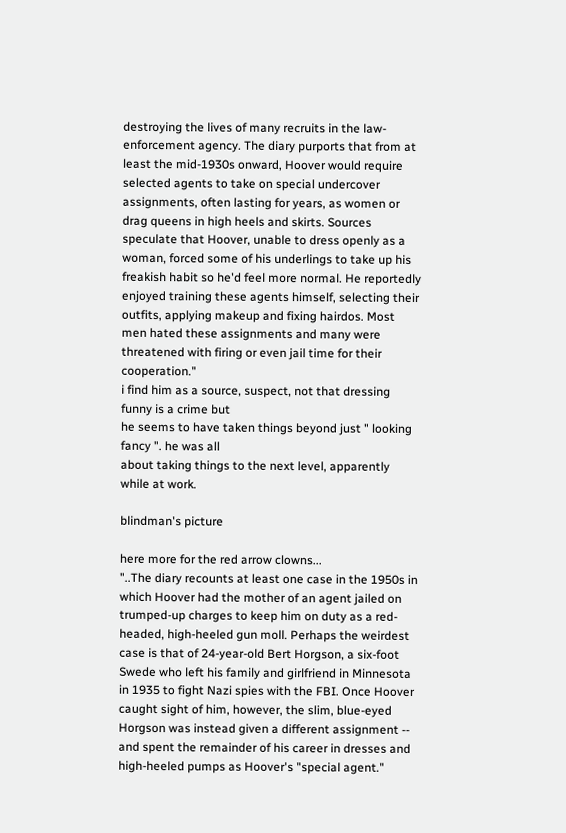destroying the lives of many recruits in the law-enforcement agency. The diary purports that from at least the mid-1930s onward, Hoover would require selected agents to take on special undercover assignments, often lasting for years, as women or drag queens in high heels and skirts. Sources speculate that Hoover, unable to dress openly as a woman, forced some of his underlings to take up his freakish habit so he'd feel more normal. He reportedly enjoyed training these agents himself, selecting their outfits, applying makeup and fixing hairdos. Most men hated these assignments and many were threatened with firing or even jail time for their cooperation."
i find him as a source, suspect, not that dressing funny is a crime but
he seems to have taken things beyond just " looking fancy ". he was all
about taking things to the next level, apparently while at work.

blindman's picture

here more for the red arrow clowns...
"..The diary recounts at least one case in the 1950s in which Hoover had the mother of an agent jailed on trumped-up charges to keep him on duty as a red-headed, high-heeled gun moll. Perhaps the weirdest case is that of 24-year-old Bert Horgson, a six-foot Swede who left his family and girlfriend in Minnesota in 1935 to fight Nazi spies with the FBI. Once Hoover caught sight of him, however, the slim, blue-eyed Horgson was instead given a different assignment -- and spent the remainder of his career in dresses and high-heeled pumps as Hoover's "special agent."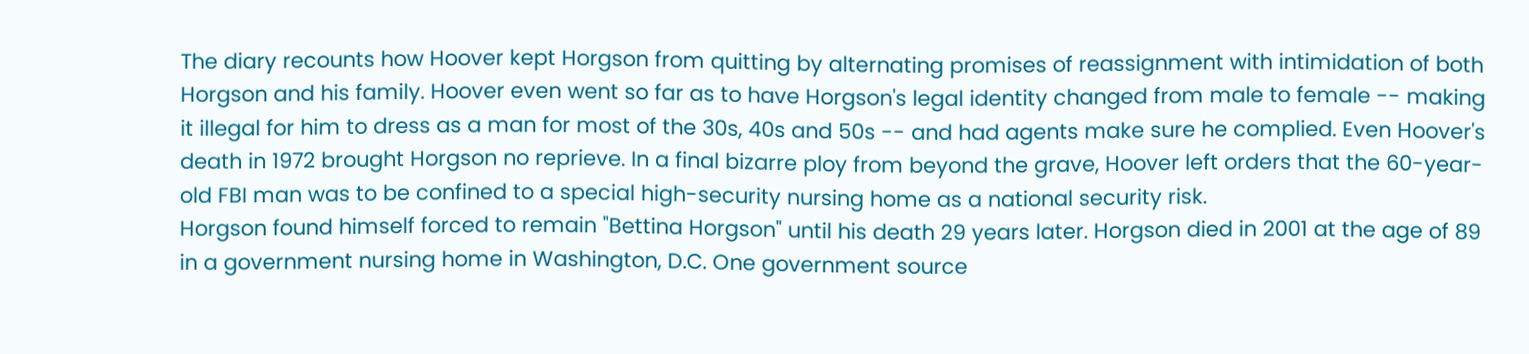The diary recounts how Hoover kept Horgson from quitting by alternating promises of reassignment with intimidation of both Horgson and his family. Hoover even went so far as to have Horgson's legal identity changed from male to female -- making it illegal for him to dress as a man for most of the 30s, 40s and 50s -- and had agents make sure he complied. Even Hoover's death in 1972 brought Horgson no reprieve. In a final bizarre ploy from beyond the grave, Hoover left orders that the 60-year-old FBI man was to be confined to a special high-security nursing home as a national security risk.
Horgson found himself forced to remain "Bettina Horgson" until his death 29 years later. Horgson died in 2001 at the age of 89 in a government nursing home in Washington, D.C. One government source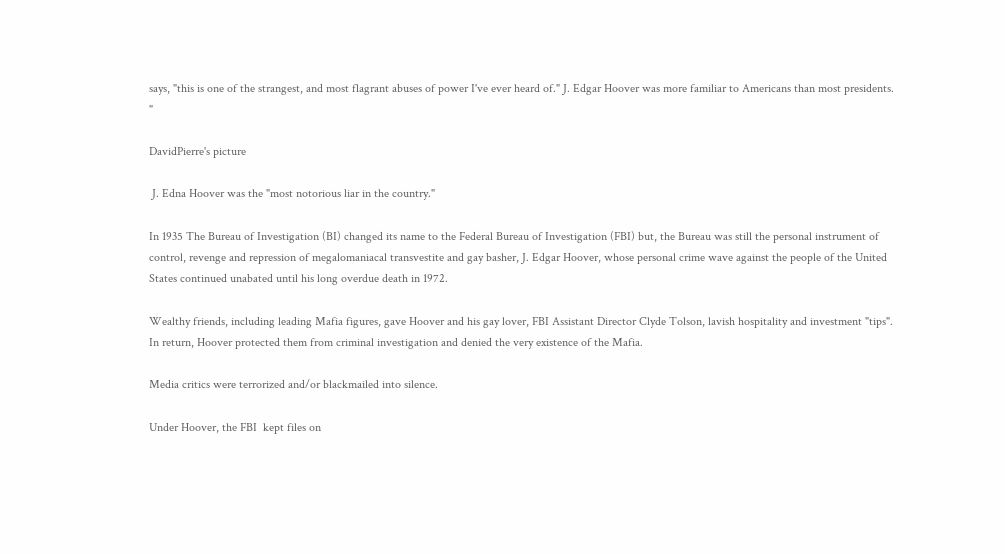says, "this is one of the strangest, and most flagrant abuses of power I've ever heard of." J. Edgar Hoover was more familiar to Americans than most presidents. "

DavidPierre's picture

 J. Edna Hoover was the "most notorious liar in the country."

In 1935 The Bureau of Investigation (BI) changed its name to the Federal Bureau of Investigation (FBI) but, the Bureau was still the personal instrument of control, revenge and repression of megalomaniacal transvestite and gay basher, J. Edgar Hoover, whose personal crime wave against the people of the United States continued unabated until his long overdue death in 1972.

Wealthy friends, including leading Mafia figures, gave Hoover and his gay lover, FBI Assistant Director Clyde Tolson, lavish hospitality and investment "tips". In return, Hoover protected them from criminal investigation and denied the very existence of the Mafia.

Media critics were terrorized and/or blackmailed into silence.

Under Hoover, the FBI  kept files on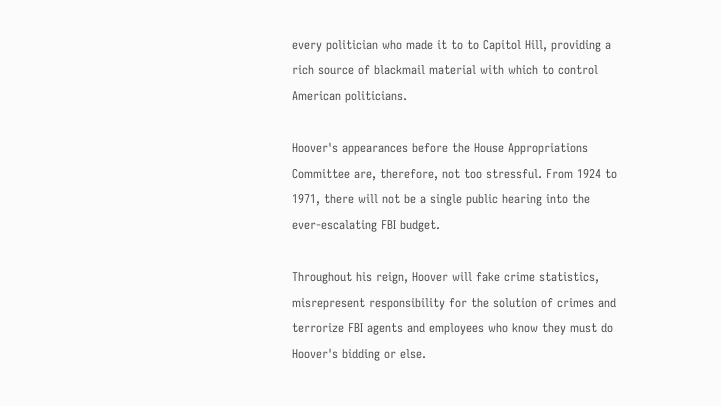every politician who made it to to Capitol Hill, providing a rich source of blackmail material with which to control American politicians.

Hoover's appearances before the House Appropriations Committee are, therefore, not too stressful. From 1924 to 1971, there will not be a single public hearing into the ever-escalating FBI budget.

Throughout his reign, Hoover will fake crime statistics, misrepresent responsibility for the solution of crimes and terrorize FBI agents and employees who know they must do Hoover's bidding or else.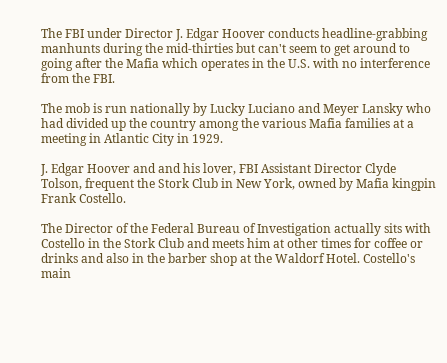The FBI under Director J. Edgar Hoover conducts headline-grabbing manhunts during the mid-thirties but can't seem to get around to going after the Mafia which operates in the U.S. with no interference from the FBI.

The mob is run nationally by Lucky Luciano and Meyer Lansky who had divided up the country among the various Mafia families at a meeting in Atlantic City in 1929.

J. Edgar Hoover and and his lover, FBI Assistant Director Clyde Tolson, frequent the Stork Club in New York, owned by Mafia kingpin Frank Costello.

The Director of the Federal Bureau of Investigation actually sits with Costello in the Stork Club and meets him at other times for coffee or drinks and also in the barber shop at the Waldorf Hotel. Costello's main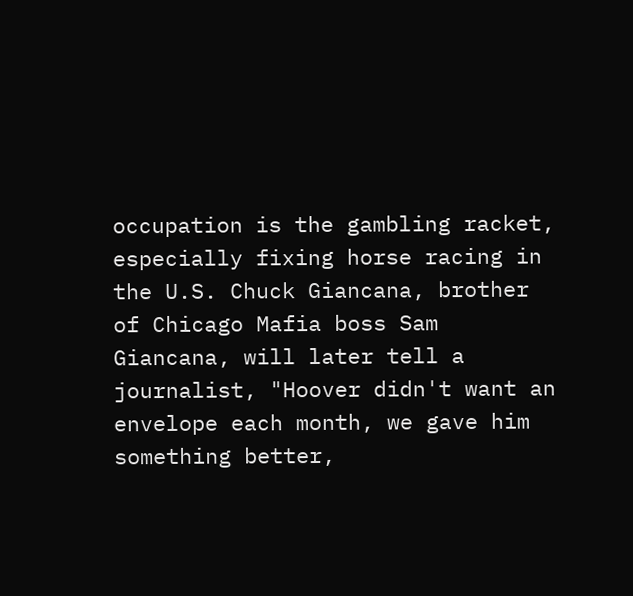occupation is the gambling racket, especially fixing horse racing in the U.S. Chuck Giancana, brother of Chicago Mafia boss Sam Giancana, will later tell a journalist, "Hoover didn't want an envelope each month, we gave him something better,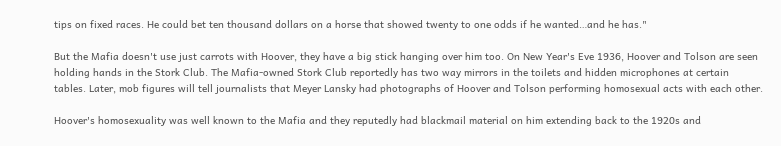tips on fixed races. He could bet ten thousand dollars on a horse that showed twenty to one odds if he wanted…and he has."

But the Mafia doesn't use just carrots with Hoover, they have a big stick hanging over him too. On New Year's Eve 1936, Hoover and Tolson are seen holding hands in the Stork Club. The Mafia-owned Stork Club reportedly has two way mirrors in the toilets and hidden microphones at certain tables. Later, mob figures will tell journalists that Meyer Lansky had photographs of Hoover and Tolson performing homosexual acts with each other.

Hoover's homosexuality was well known to the Mafia and they reputedly had blackmail material on him extending back to the 1920s and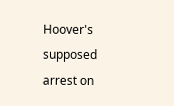Hoover's supposed arrest on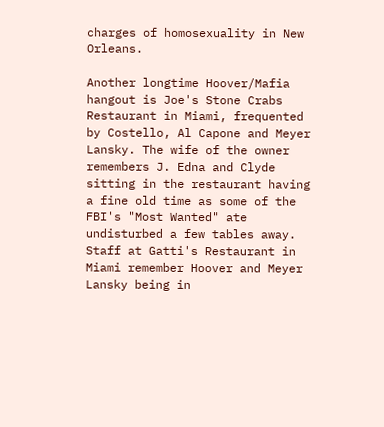charges of homosexuality in New Orleans.

Another longtime Hoover/Mafia hangout is Joe's Stone Crabs Restaurant in Miami, frequented by Costello, Al Capone and Meyer Lansky. The wife of the owner remembers J. Edna and Clyde sitting in the restaurant having a fine old time as some of the FBI's "Most Wanted" ate undisturbed a few tables away. Staff at Gatti's Restaurant in Miami remember Hoover and Meyer Lansky being in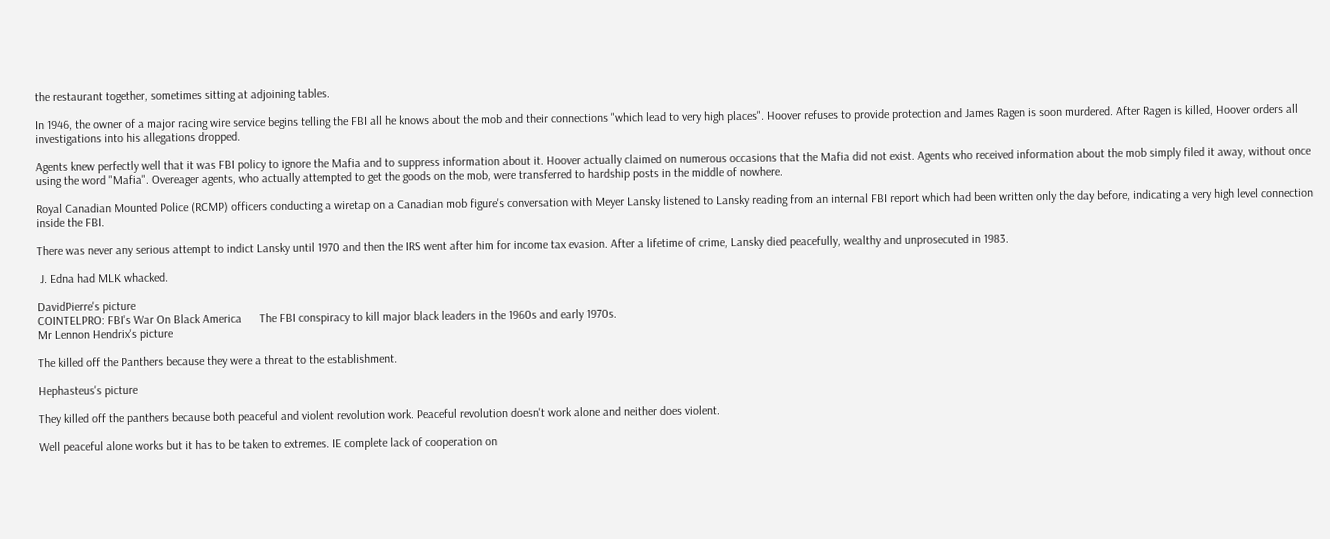the restaurant together, sometimes sitting at adjoining tables.

In 1946, the owner of a major racing wire service begins telling the FBI all he knows about the mob and their connections "which lead to very high places". Hoover refuses to provide protection and James Ragen is soon murdered. After Ragen is killed, Hoover orders all investigations into his allegations dropped.

Agents knew perfectly well that it was FBI policy to ignore the Mafia and to suppress information about it. Hoover actually claimed on numerous occasions that the Mafia did not exist. Agents who received information about the mob simply filed it away, without once using the word "Mafia". Overeager agents, who actually attempted to get the goods on the mob, were transferred to hardship posts in the middle of nowhere.

Royal Canadian Mounted Police (RCMP) officers conducting a wiretap on a Canadian mob figure's conversation with Meyer Lansky listened to Lansky reading from an internal FBI report which had been written only the day before, indicating a very high level connection inside the FBI.

There was never any serious attempt to indict Lansky until 1970 and then the IRS went after him for income tax evasion. After a lifetime of crime, Lansky died peacefully, wealthy and unprosecuted in 1983.

 J. Edna had MLK whacked.

DavidPierre's picture
COINTELPRO: FBI's War On Black America      The FBI conspiracy to kill major black leaders in the 1960s and early 1970s.
Mr Lennon Hendrix's picture

The killed off the Panthers because they were a threat to the establishment.

Hephasteus's picture

They killed off the panthers because both peaceful and violent revolution work. Peaceful revolution doesn't work alone and neither does violent.

Well peaceful alone works but it has to be taken to extremes. IE complete lack of cooperation on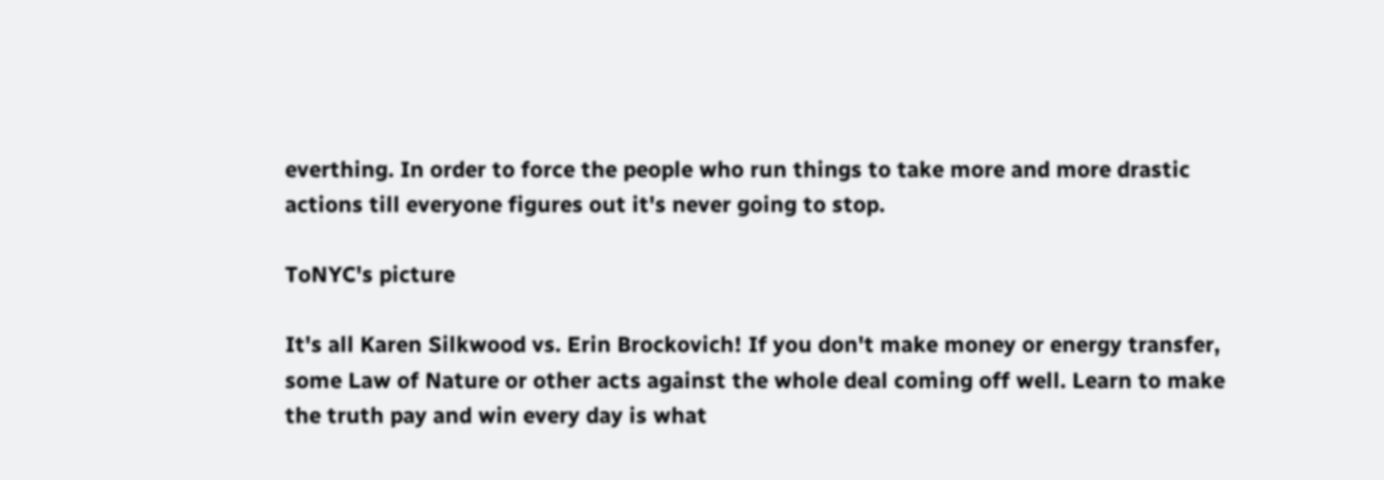everthing. In order to force the people who run things to take more and more drastic actions till everyone figures out it's never going to stop.

ToNYC's picture

It's all Karen Silkwood vs. Erin Brockovich! If you don't make money or energy transfer, some Law of Nature or other acts against the whole deal coming off well. Learn to make the truth pay and win every day is what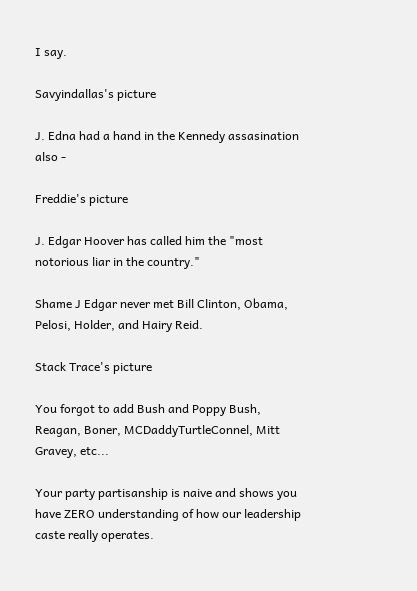I say.

Savyindallas's picture

J. Edna had a hand in the Kennedy assasination also -

Freddie's picture

J. Edgar Hoover has called him the "most notorious liar in the country."

Shame J Edgar never met Bill Clinton, Obama, Pelosi, Holder, and Hairy Reid.

Stack Trace's picture

You forgot to add Bush and Poppy Bush, Reagan, Boner, MCDaddyTurtleConnel, Mitt Gravey, etc...

Your party partisanship is naive and shows you have ZERO understanding of how our leadership caste really operates.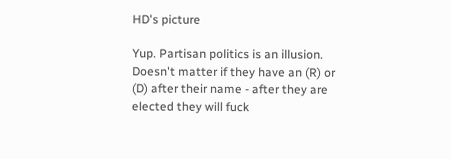HD's picture

Yup. Partisan politics is an illusion. Doesn't matter if they have an (R) or (D) after their name - after they are elected they will fuck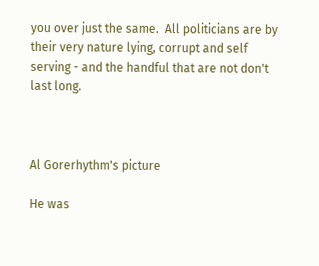you over just the same.  All politicians are by their very nature lying, corrupt and self serving - and the handful that are not don't last long.



Al Gorerhythm's picture

He was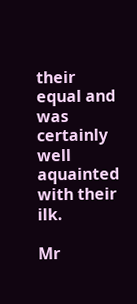their equal and was certainly well aquainted with their ilk.

Mr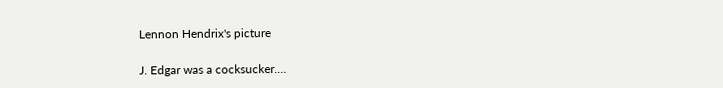Lennon Hendrix's picture

J. Edgar was a cocksucker....